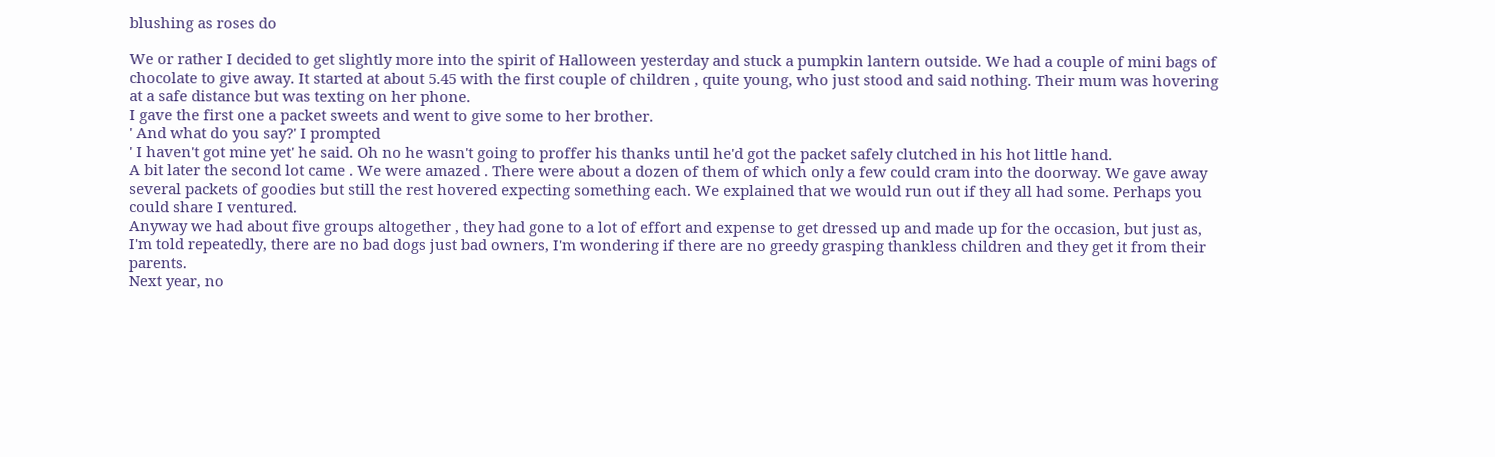blushing as roses do

We or rather I decided to get slightly more into the spirit of Halloween yesterday and stuck a pumpkin lantern outside. We had a couple of mini bags of chocolate to give away. It started at about 5.45 with the first couple of children , quite young, who just stood and said nothing. Their mum was hovering at a safe distance but was texting on her phone.
I gave the first one a packet sweets and went to give some to her brother.
' And what do you say?' I prompted
' I haven't got mine yet' he said. Oh no he wasn't going to proffer his thanks until he'd got the packet safely clutched in his hot little hand.
A bit later the second lot came . We were amazed . There were about a dozen of them of which only a few could cram into the doorway. We gave away several packets of goodies but still the rest hovered expecting something each. We explained that we would run out if they all had some. Perhaps you could share I ventured.
Anyway we had about five groups altogether , they had gone to a lot of effort and expense to get dressed up and made up for the occasion, but just as, I'm told repeatedly, there are no bad dogs just bad owners, I'm wondering if there are no greedy grasping thankless children and they get it from their parents.
Next year, no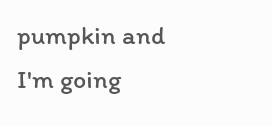pumpkin and I'm going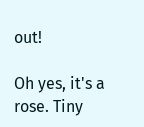out!

Oh yes, it's a rose. Tiny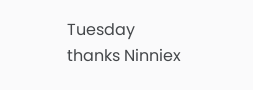Tuesday thanks Ninniex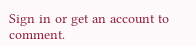Sign in or get an account to comment.